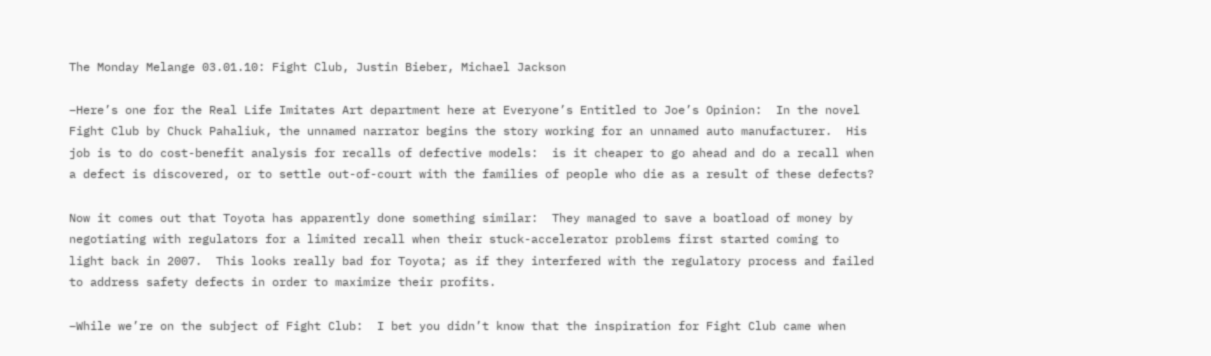The Monday Melange 03.01.10: Fight Club, Justin Bieber, Michael Jackson

–Here’s one for the Real Life Imitates Art department here at Everyone’s Entitled to Joe’s Opinion:  In the novel Fight Club by Chuck Pahaliuk, the unnamed narrator begins the story working for an unnamed auto manufacturer.  His job is to do cost-benefit analysis for recalls of defective models:  is it cheaper to go ahead and do a recall when a defect is discovered, or to settle out-of-court with the families of people who die as a result of these defects?

Now it comes out that Toyota has apparently done something similar:  They managed to save a boatload of money by negotiating with regulators for a limited recall when their stuck-accelerator problems first started coming to light back in 2007.  This looks really bad for Toyota; as if they interfered with the regulatory process and failed to address safety defects in order to maximize their profits.

–While we’re on the subject of Fight Club:  I bet you didn’t know that the inspiration for Fight Club came when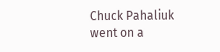Chuck Pahaliuk went on a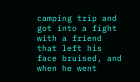camping trip and got into a fight with a friend that left his face bruised, and when he went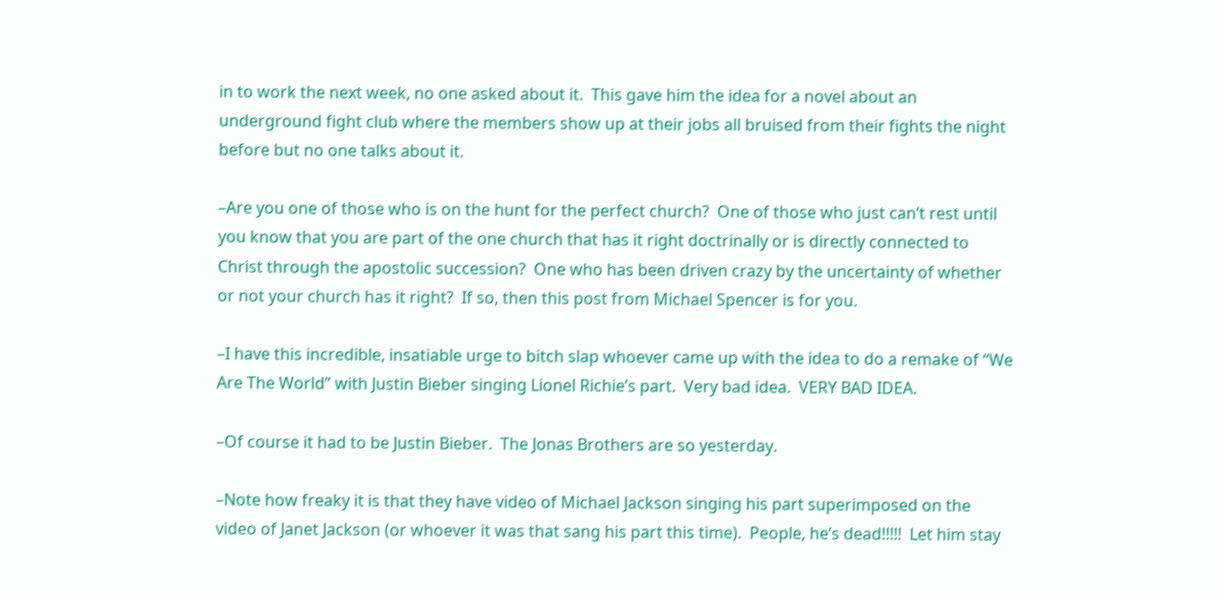in to work the next week, no one asked about it.  This gave him the idea for a novel about an underground fight club where the members show up at their jobs all bruised from their fights the night before but no one talks about it.

–Are you one of those who is on the hunt for the perfect church?  One of those who just can’t rest until you know that you are part of the one church that has it right doctrinally or is directly connected to Christ through the apostolic succession?  One who has been driven crazy by the uncertainty of whether or not your church has it right?  If so, then this post from Michael Spencer is for you.

–I have this incredible, insatiable urge to bitch slap whoever came up with the idea to do a remake of “We Are The World” with Justin Bieber singing Lionel Richie’s part.  Very bad idea.  VERY BAD IDEA.

–Of course it had to be Justin Bieber.  The Jonas Brothers are so yesterday.

–Note how freaky it is that they have video of Michael Jackson singing his part superimposed on the video of Janet Jackson (or whoever it was that sang his part this time).  People, he’s dead!!!!!  Let him stay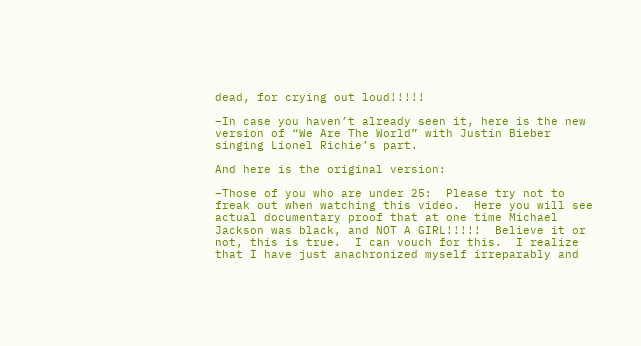dead, for crying out loud!!!!!

–In case you haven’t already seen it, here is the new version of “We Are The World” with Justin Bieber singing Lionel Richie’s part.

And here is the original version:

–Those of you who are under 25:  Please try not to freak out when watching this video.  Here you will see actual documentary proof that at one time Michael Jackson was black, and NOT A GIRL!!!!!  Believe it or not, this is true.  I can vouch for this.  I realize that I have just anachronized myself irreparably and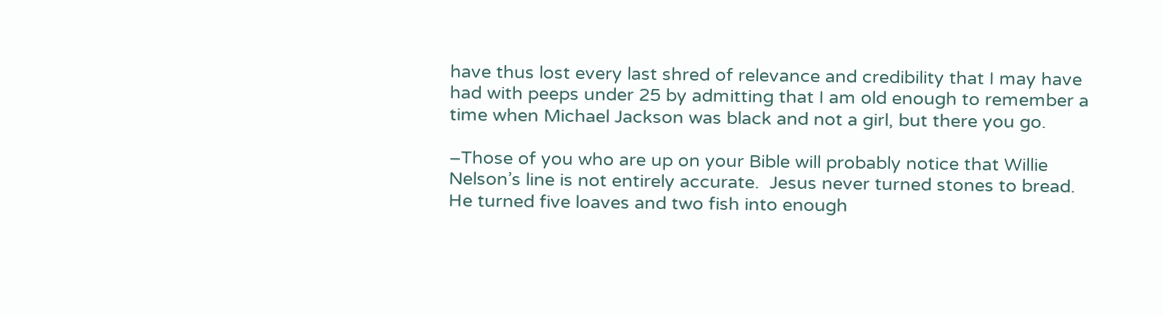have thus lost every last shred of relevance and credibility that I may have had with peeps under 25 by admitting that I am old enough to remember a time when Michael Jackson was black and not a girl, but there you go.

–Those of you who are up on your Bible will probably notice that Willie Nelson’s line is not entirely accurate.  Jesus never turned stones to bread.  He turned five loaves and two fish into enough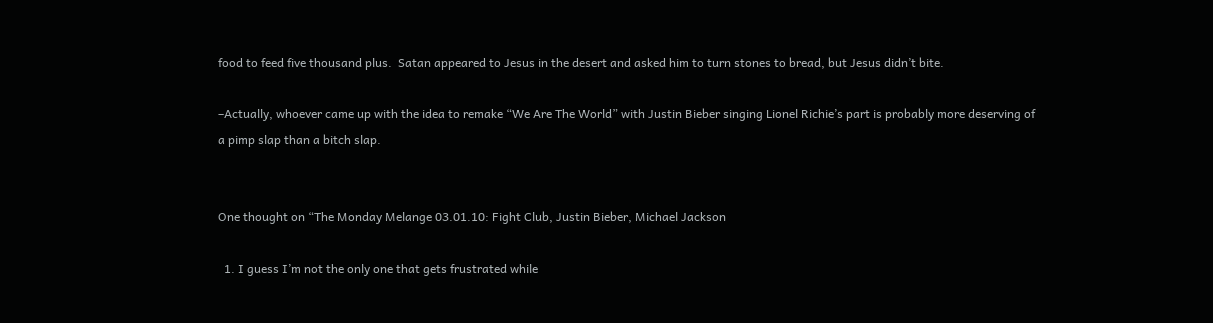food to feed five thousand plus.  Satan appeared to Jesus in the desert and asked him to turn stones to bread, but Jesus didn’t bite.

–Actually, whoever came up with the idea to remake “We Are The World” with Justin Bieber singing Lionel Richie’s part is probably more deserving of a pimp slap than a bitch slap.


One thought on “The Monday Melange 03.01.10: Fight Club, Justin Bieber, Michael Jackson

  1. I guess I’m not the only one that gets frustrated while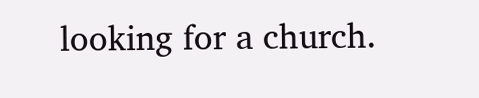looking for a church.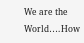We are the World….How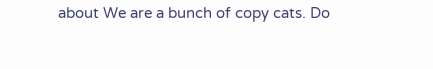about We are a bunch of copy cats. Do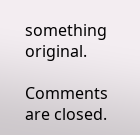something original.

Comments are closed.